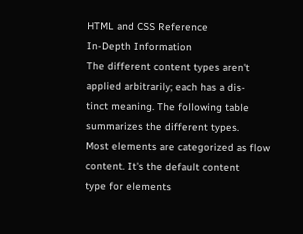HTML and CSS Reference
In-Depth Information
The different content types aren't applied arbitrarily; each has a dis-
tinct meaning. The following table summarizes the different types.
Most elements are categorized as flow content. It's the default content
type for elements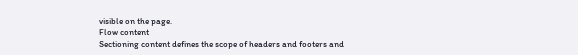visible on the page.
Flow content
Sectioning content defines the scope of headers and footers and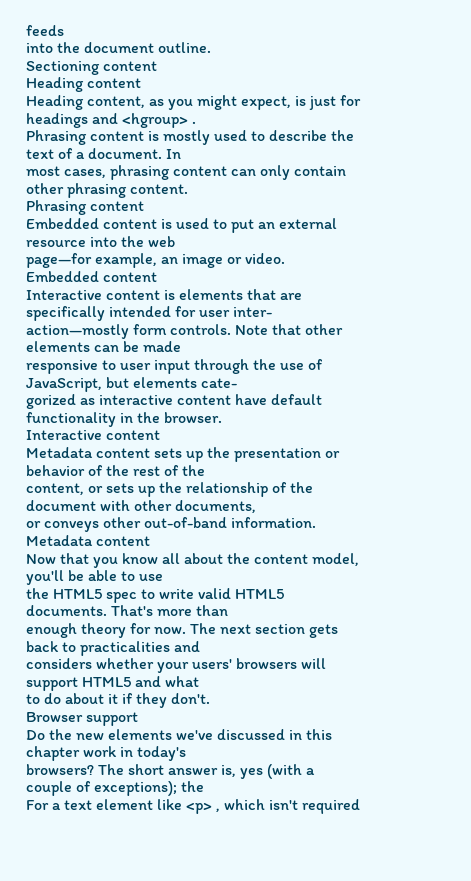feeds
into the document outline.
Sectioning content
Heading content
Heading content, as you might expect, is just for headings and <hgroup> .
Phrasing content is mostly used to describe the text of a document. In
most cases, phrasing content can only contain other phrasing content.
Phrasing content
Embedded content is used to put an external resource into the web
page—for example, an image or video.
Embedded content
Interactive content is elements that are specifically intended for user inter-
action—mostly form controls. Note that other elements can be made
responsive to user input through the use of JavaScript, but elements cate-
gorized as interactive content have default functionality in the browser.
Interactive content
Metadata content sets up the presentation or behavior of the rest of the
content, or sets up the relationship of the document with other documents,
or conveys other out-of-band information.
Metadata content
Now that you know all about the content model, you'll be able to use
the HTML5 spec to write valid HTML5 documents. That's more than
enough theory for now. The next section gets back to practicalities and
considers whether your users' browsers will support HTML5 and what
to do about it if they don't.
Browser support
Do the new elements we've discussed in this chapter work in today's
browsers? The short answer is, yes (with a couple of exceptions); the
For a text element like <p> , which isn't required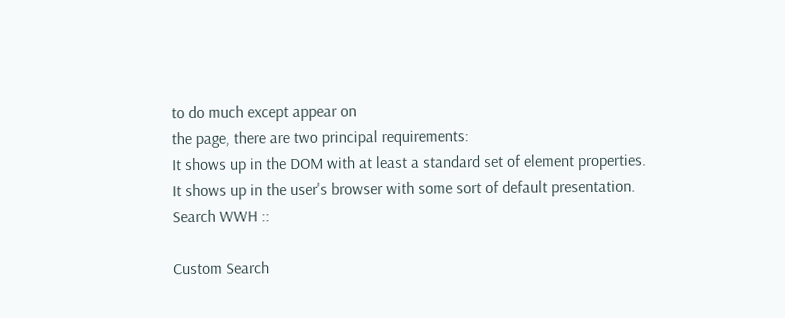to do much except appear on
the page, there are two principal requirements:
It shows up in the DOM with at least a standard set of element properties.
It shows up in the user's browser with some sort of default presentation.
Search WWH ::

Custom Search